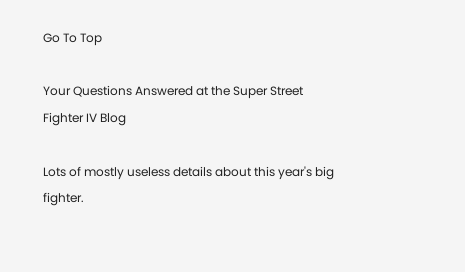Go To Top

Your Questions Answered at the Super Street Fighter IV Blog

Lots of mostly useless details about this year's big fighter.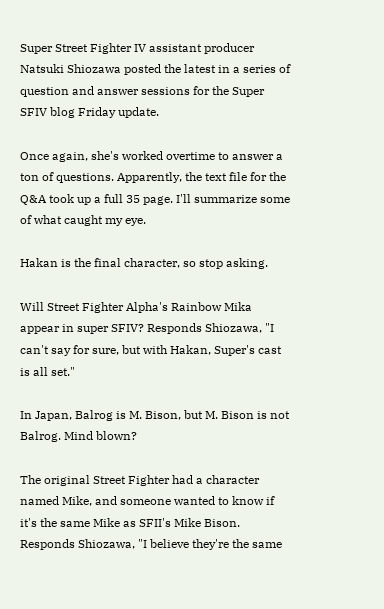Super Street Fighter IV assistant producer Natsuki Shiozawa posted the latest in a series of question and answer sessions for the Super SFIV blog Friday update.

Once again, she's worked overtime to answer a ton of questions. Apparently, the text file for the Q&A took up a full 35 page. I'll summarize some of what caught my eye.

Hakan is the final character, so stop asking.

Will Street Fighter Alpha's Rainbow Mika appear in super SFIV? Responds Shiozawa, "I can't say for sure, but with Hakan, Super's cast is all set."

In Japan, Balrog is M. Bison, but M. Bison is not Balrog. Mind blown?

The original Street Fighter had a character named Mike, and someone wanted to know if it's the same Mike as SFII's Mike Bison. Responds Shiozawa, "I believe they're the same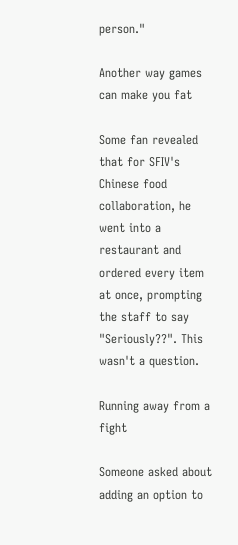person."

Another way games can make you fat

Some fan revealed that for SFIV's Chinese food collaboration, he went into a restaurant and ordered every item at once, prompting the staff to say "Seriously??". This wasn't a question.

Running away from a fight

Someone asked about adding an option to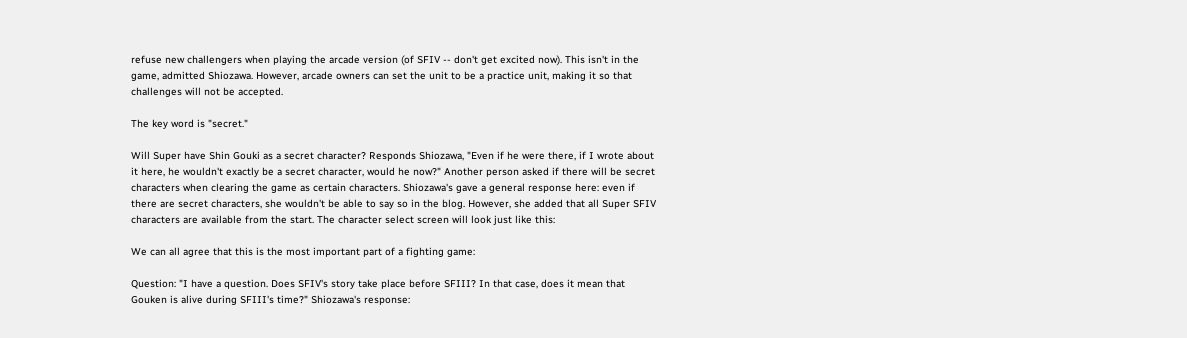refuse new challengers when playing the arcade version (of SFIV -- don't get excited now). This isn't in the game, admitted Shiozawa. However, arcade owners can set the unit to be a practice unit, making it so that challenges will not be accepted.

The key word is "secret."

Will Super have Shin Gouki as a secret character? Responds Shiozawa, "Even if he were there, if I wrote about it here, he wouldn't exactly be a secret character, would he now?" Another person asked if there will be secret characters when clearing the game as certain characters. Shiozawa's gave a general response here: even if there are secret characters, she wouldn't be able to say so in the blog. However, she added that all Super SFIV characters are available from the start. The character select screen will look just like this:

We can all agree that this is the most important part of a fighting game:

Question: "I have a question. Does SFIV's story take place before SFIII? In that case, does it mean that Gouken is alive during SFIII's time?" Shiozawa's response: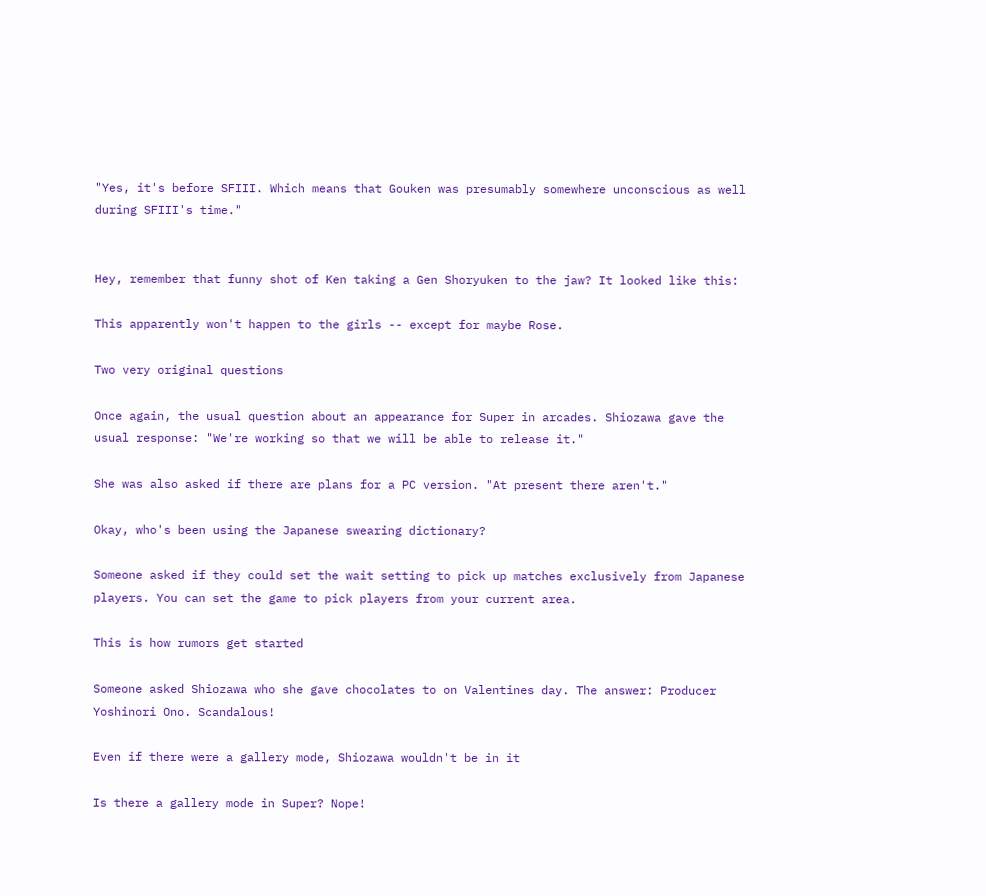"Yes, it's before SFIII. Which means that Gouken was presumably somewhere unconscious as well during SFIII's time."


Hey, remember that funny shot of Ken taking a Gen Shoryuken to the jaw? It looked like this:

This apparently won't happen to the girls -- except for maybe Rose.

Two very original questions

Once again, the usual question about an appearance for Super in arcades. Shiozawa gave the usual response: "We're working so that we will be able to release it."

She was also asked if there are plans for a PC version. "At present there aren't."

Okay, who's been using the Japanese swearing dictionary?

Someone asked if they could set the wait setting to pick up matches exclusively from Japanese players. You can set the game to pick players from your current area.

This is how rumors get started

Someone asked Shiozawa who she gave chocolates to on Valentines day. The answer: Producer Yoshinori Ono. Scandalous!

Even if there were a gallery mode, Shiozawa wouldn't be in it

Is there a gallery mode in Super? Nope!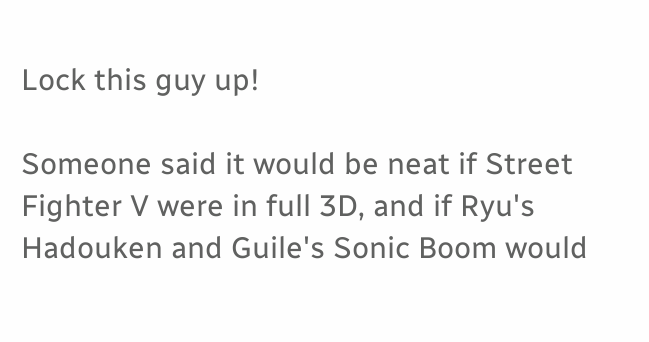Lock this guy up!

Someone said it would be neat if Street Fighter V were in full 3D, and if Ryu's Hadouken and Guile's Sonic Boom would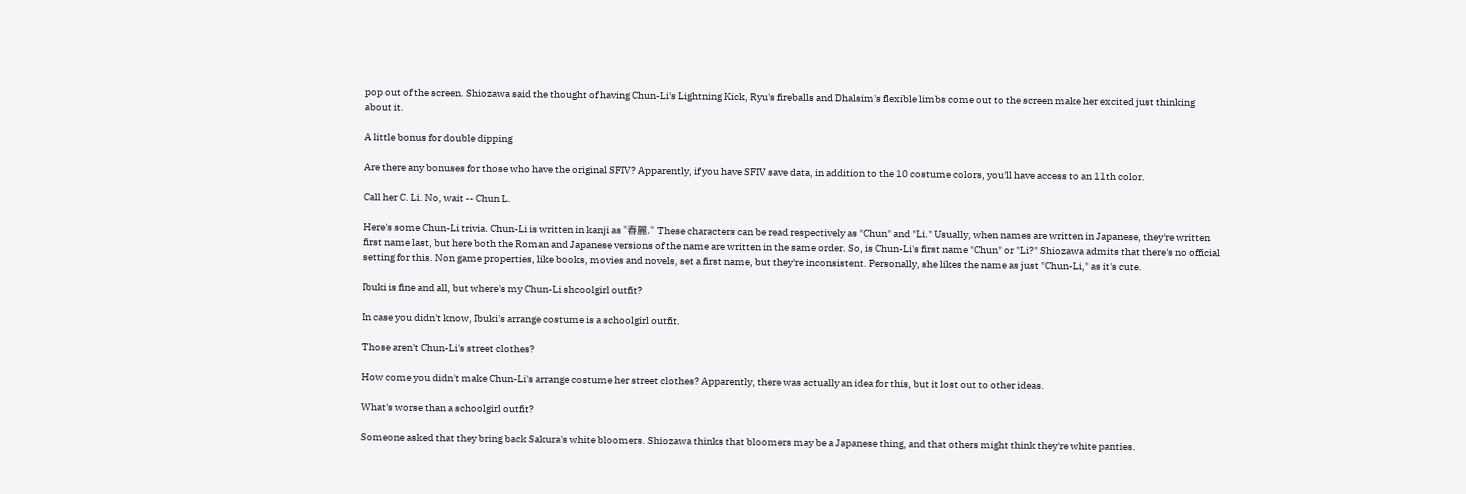pop out of the screen. Shiozawa said the thought of having Chun-Li's Lightning Kick, Ryu's fireballs and Dhalsim's flexible limbs come out to the screen make her excited just thinking about it.

A little bonus for double dipping

Are there any bonuses for those who have the original SFIV? Apparently, if you have SFIV save data, in addition to the 10 costume colors, you'll have access to an 11th color.

Call her C. Li. No, wait -- Chun L.

Here's some Chun-Li trivia. Chun-Li is written in kanji as "春麗." These characters can be read respectively as "Chun" and "Li." Usually, when names are written in Japanese, they're written first name last, but here both the Roman and Japanese versions of the name are written in the same order. So, is Chun-Li's first name "Chun" or "Li?" Shiozawa admits that there's no official setting for this. Non game properties, like books, movies and novels, set a first name, but they're inconsistent. Personally, she likes the name as just "Chun-Li," as it's cute.

Ibuki is fine and all, but where's my Chun-Li shcoolgirl outfit?

In case you didn't know, Ibuki's arrange costume is a schoolgirl outfit.

Those aren't Chun-Li's street clothes?

How come you didn't make Chun-Li's arrange costume her street clothes? Apparently, there was actually an idea for this, but it lost out to other ideas.

What's worse than a schoolgirl outfit?

Someone asked that they bring back Sakura's white bloomers. Shiozawa thinks that bloomers may be a Japanese thing, and that others might think they're white panties.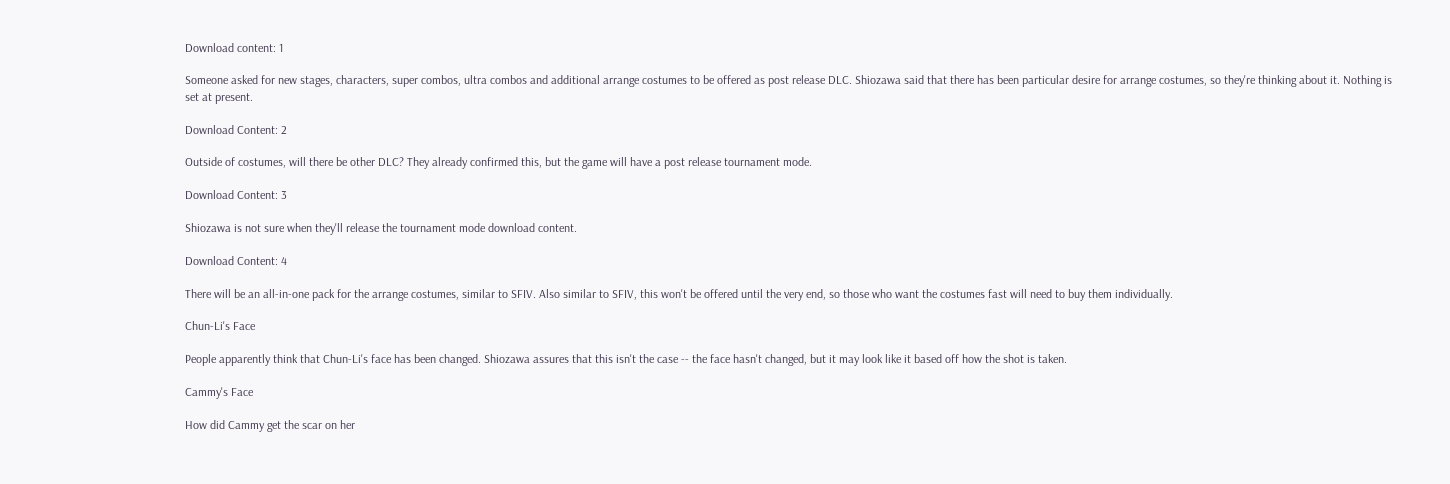Download content: 1

Someone asked for new stages, characters, super combos, ultra combos and additional arrange costumes to be offered as post release DLC. Shiozawa said that there has been particular desire for arrange costumes, so they're thinking about it. Nothing is set at present.

Download Content: 2

Outside of costumes, will there be other DLC? They already confirmed this, but the game will have a post release tournament mode.

Download Content: 3

Shiozawa is not sure when they'll release the tournament mode download content.

Download Content: 4

There will be an all-in-one pack for the arrange costumes, similar to SFIV. Also similar to SFIV, this won't be offered until the very end, so those who want the costumes fast will need to buy them individually.

Chun-Li's Face

People apparently think that Chun-Li's face has been changed. Shiozawa assures that this isn't the case -- the face hasn't changed, but it may look like it based off how the shot is taken.

Cammy's Face

How did Cammy get the scar on her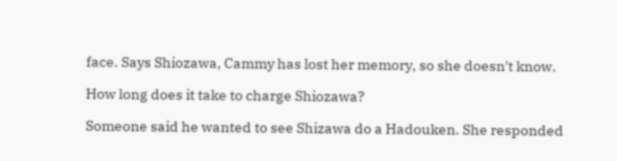face. Says Shiozawa, Cammy has lost her memory, so she doesn't know.

How long does it take to charge Shiozawa?

Someone said he wanted to see Shizawa do a Hadouken. She responded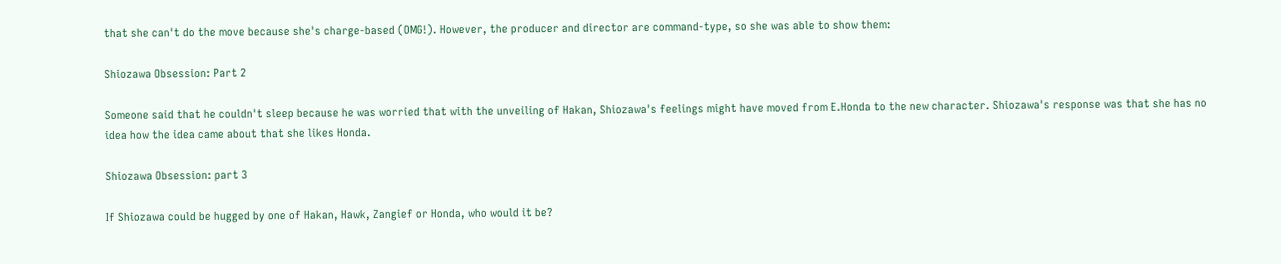that she can't do the move because she's charge-based (OMG!). However, the producer and director are command-type, so she was able to show them:

Shiozawa Obsession: Part 2

Someone said that he couldn't sleep because he was worried that with the unveiling of Hakan, Shiozawa's feelings might have moved from E.Honda to the new character. Shiozawa's response was that she has no idea how the idea came about that she likes Honda.

Shiozawa Obsession: part 3

If Shiozawa could be hugged by one of Hakan, Hawk, Zangief or Honda, who would it be?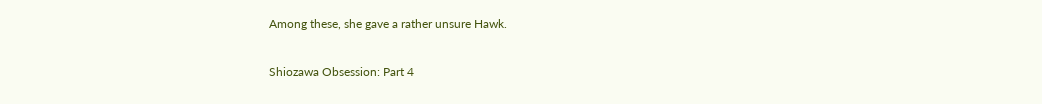Among these, she gave a rather unsure Hawk.

Shiozawa Obsession: Part 4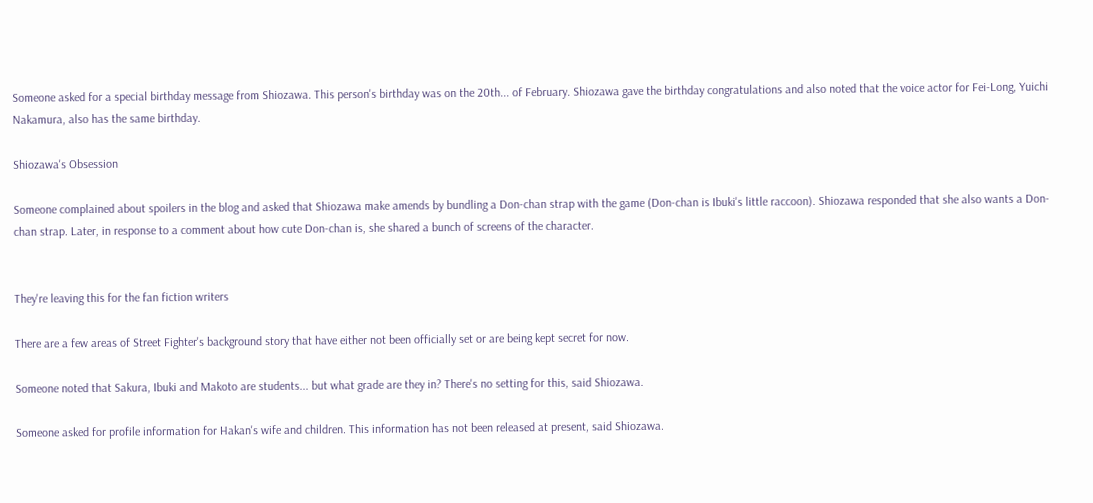Someone asked for a special birthday message from Shiozawa. This person's birthday was on the 20th... of February. Shiozawa gave the birthday congratulations and also noted that the voice actor for Fei-Long, Yuichi Nakamura, also has the same birthday.

Shiozawa's Obsession

Someone complained about spoilers in the blog and asked that Shiozawa make amends by bundling a Don-chan strap with the game (Don-chan is Ibuki's little raccoon). Shiozawa responded that she also wants a Don-chan strap. Later, in response to a comment about how cute Don-chan is, she shared a bunch of screens of the character.


They're leaving this for the fan fiction writers

There are a few areas of Street Fighter's background story that have either not been officially set or are being kept secret for now.

Someone noted that Sakura, Ibuki and Makoto are students... but what grade are they in? There's no setting for this, said Shiozawa.

Someone asked for profile information for Hakan's wife and children. This information has not been released at present, said Shiozawa.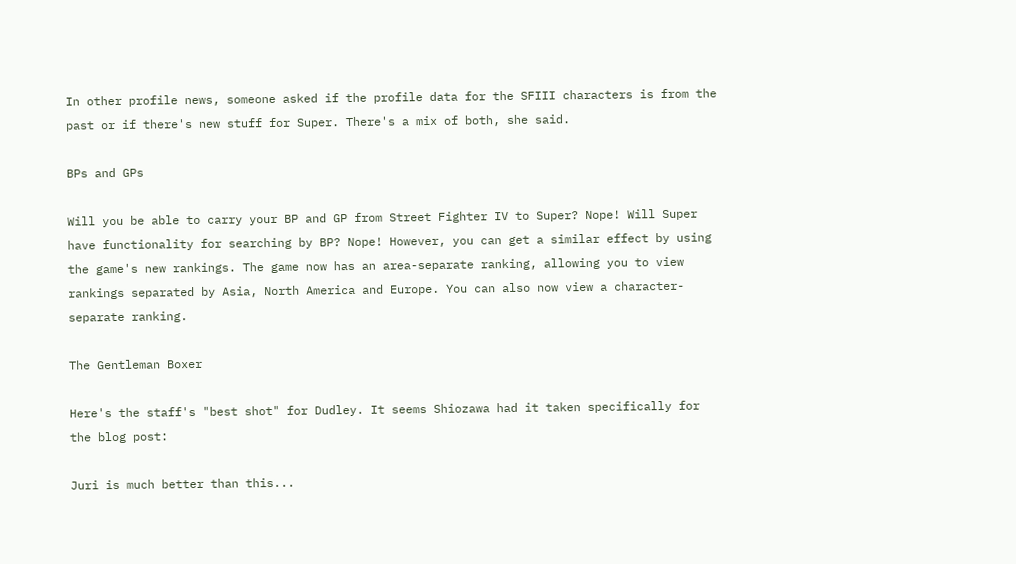In other profile news, someone asked if the profile data for the SFIII characters is from the past or if there's new stuff for Super. There's a mix of both, she said.

BPs and GPs

Will you be able to carry your BP and GP from Street Fighter IV to Super? Nope! Will Super have functionality for searching by BP? Nope! However, you can get a similar effect by using the game's new rankings. The game now has an area-separate ranking, allowing you to view rankings separated by Asia, North America and Europe. You can also now view a character-separate ranking.

The Gentleman Boxer

Here's the staff's "best shot" for Dudley. It seems Shiozawa had it taken specifically for the blog post:

Juri is much better than this...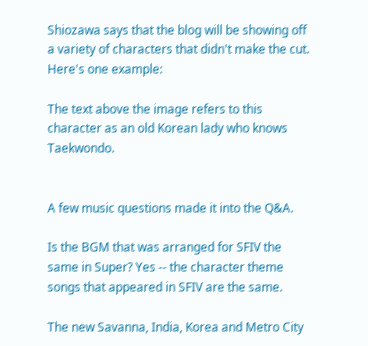Shiozawa says that the blog will be showing off a variety of characters that didn't make the cut. Here's one example:

The text above the image refers to this character as an old Korean lady who knows Taekwondo.


A few music questions made it into the Q&A.

Is the BGM that was arranged for SFIV the same in Super? Yes -- the character theme songs that appeared in SFIV are the same.

The new Savanna, India, Korea and Metro City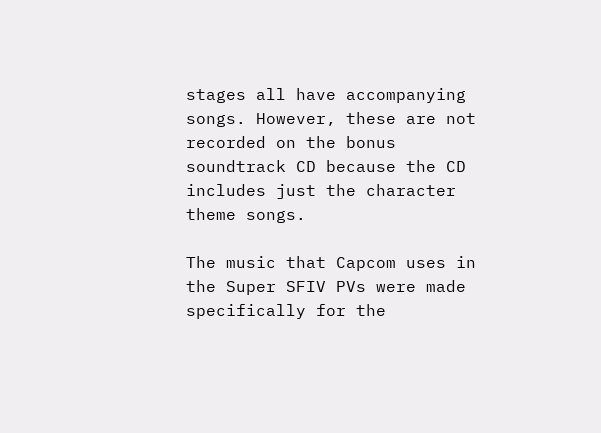stages all have accompanying songs. However, these are not recorded on the bonus soundtrack CD because the CD includes just the character theme songs.

The music that Capcom uses in the Super SFIV PVs were made specifically for the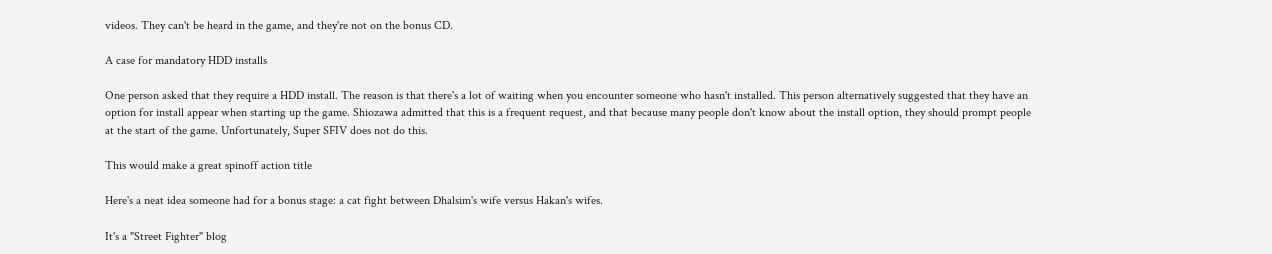videos. They can't be heard in the game, and they're not on the bonus CD.

A case for mandatory HDD installs

One person asked that they require a HDD install. The reason is that there's a lot of waiting when you encounter someone who hasn't installed. This person alternatively suggested that they have an option for install appear when starting up the game. Shiozawa admitted that this is a frequent request, and that because many people don't know about the install option, they should prompt people at the start of the game. Unfortunately, Super SFIV does not do this.

This would make a great spinoff action title

Here's a neat idea someone had for a bonus stage: a cat fight between Dhalsim's wife versus Hakan's wifes.

It's a "Street Fighter" blog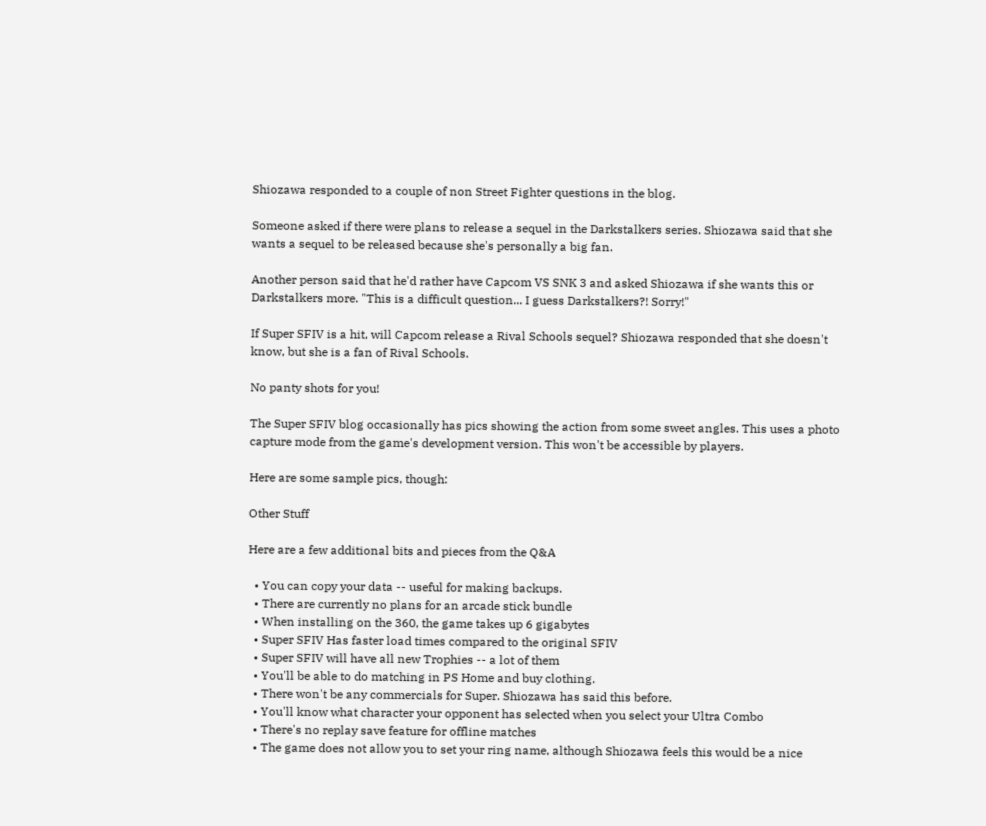Shiozawa responded to a couple of non Street Fighter questions in the blog.

Someone asked if there were plans to release a sequel in the Darkstalkers series. Shiozawa said that she wants a sequel to be released because she's personally a big fan.

Another person said that he'd rather have Capcom VS SNK 3 and asked Shiozawa if she wants this or Darkstalkers more. "This is a difficult question... I guess Darkstalkers?! Sorry!"

If Super SFIV is a hit, will Capcom release a Rival Schools sequel? Shiozawa responded that she doesn't know, but she is a fan of Rival Schools.

No panty shots for you!

The Super SFIV blog occasionally has pics showing the action from some sweet angles. This uses a photo capture mode from the game's development version. This won't be accessible by players.

Here are some sample pics, though:

Other Stuff

Here are a few additional bits and pieces from the Q&A

  • You can copy your data -- useful for making backups.
  • There are currently no plans for an arcade stick bundle
  • When installing on the 360, the game takes up 6 gigabytes
  • Super SFIV Has faster load times compared to the original SFIV
  • Super SFIV will have all new Trophies -- a lot of them
  • You'll be able to do matching in PS Home and buy clothing.
  • There won't be any commercials for Super. Shiozawa has said this before.
  • You'll know what character your opponent has selected when you select your Ultra Combo
  • There's no replay save feature for offline matches
  • The game does not allow you to set your ring name, although Shiozawa feels this would be a nice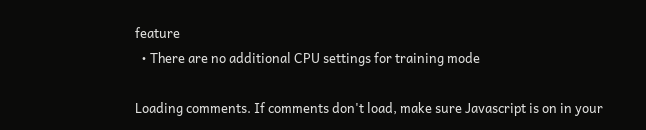feature
  • There are no additional CPU settings for training mode

Loading comments. If comments don't load, make sure Javascript is on in your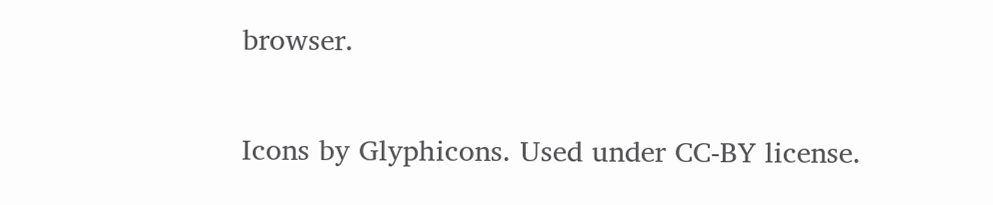browser.

Icons by Glyphicons. Used under CC-BY license.